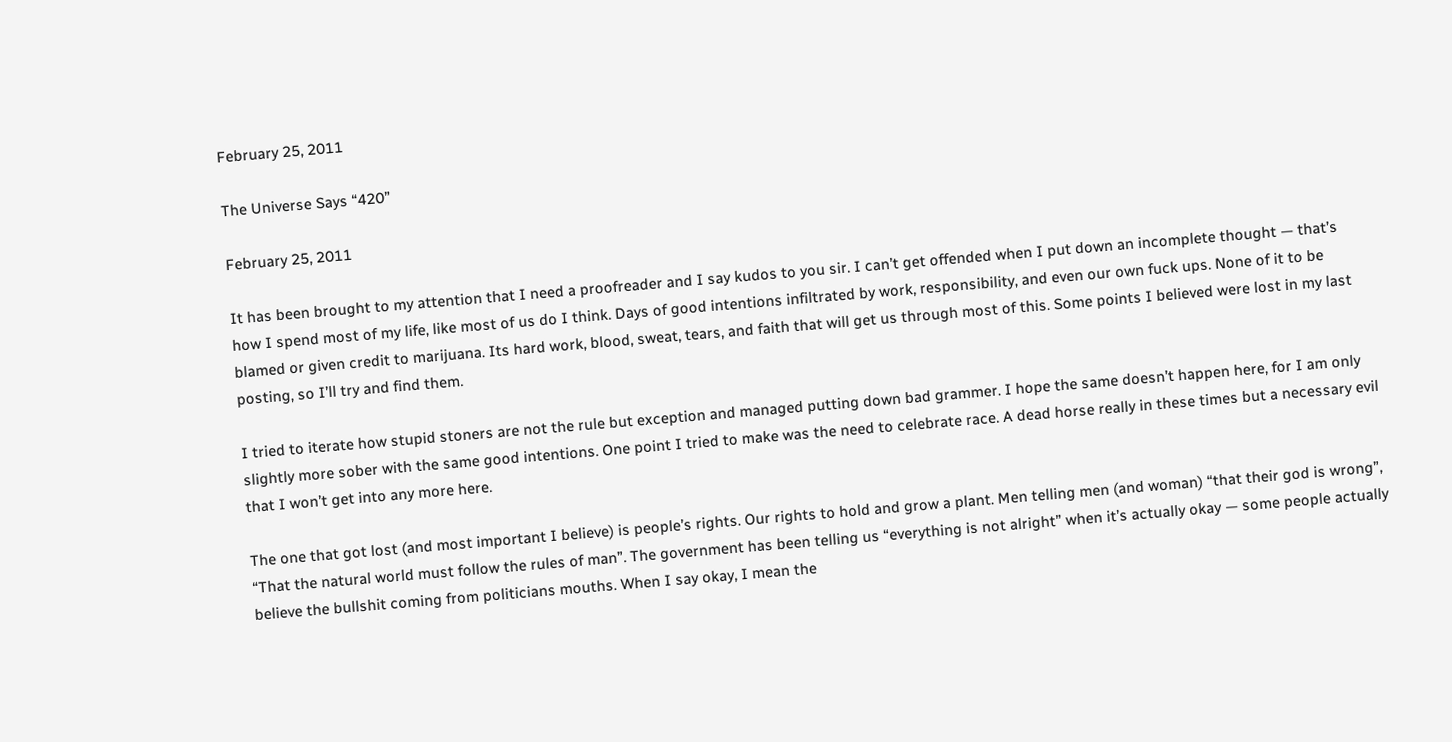February 25, 2011

The Universe Says “420”

February 25, 2011

It has been brought to my attention that I need a proofreader and I say kudos to you sir. I can’t get offended when I put down an incomplete thought — that’s how I spend most of my life, like most of us do I think. Days of good intentions infiltrated by work, responsibility, and even our own fuck ups. None of it to be blamed or given credit to marijuana. Its hard work, blood, sweat, tears, and faith that will get us through most of this. Some points I believed were lost in my last posting, so I’ll try and find them.

I tried to iterate how stupid stoners are not the rule but exception and managed putting down bad grammer. I hope the same doesn’t happen here, for I am only slightly more sober with the same good intentions. One point I tried to make was the need to celebrate race. A dead horse really in these times but a necessary evil that I won’t get into any more here.

The one that got lost (and most important I believe) is people’s rights. Our rights to hold and grow a plant. Men telling men (and woman) “that their god is wrong”, “That the natural world must follow the rules of man”. The government has been telling us “everything is not alright” when it’s actually okay — some people actually believe the bullshit coming from politicians mouths. When I say okay, I mean the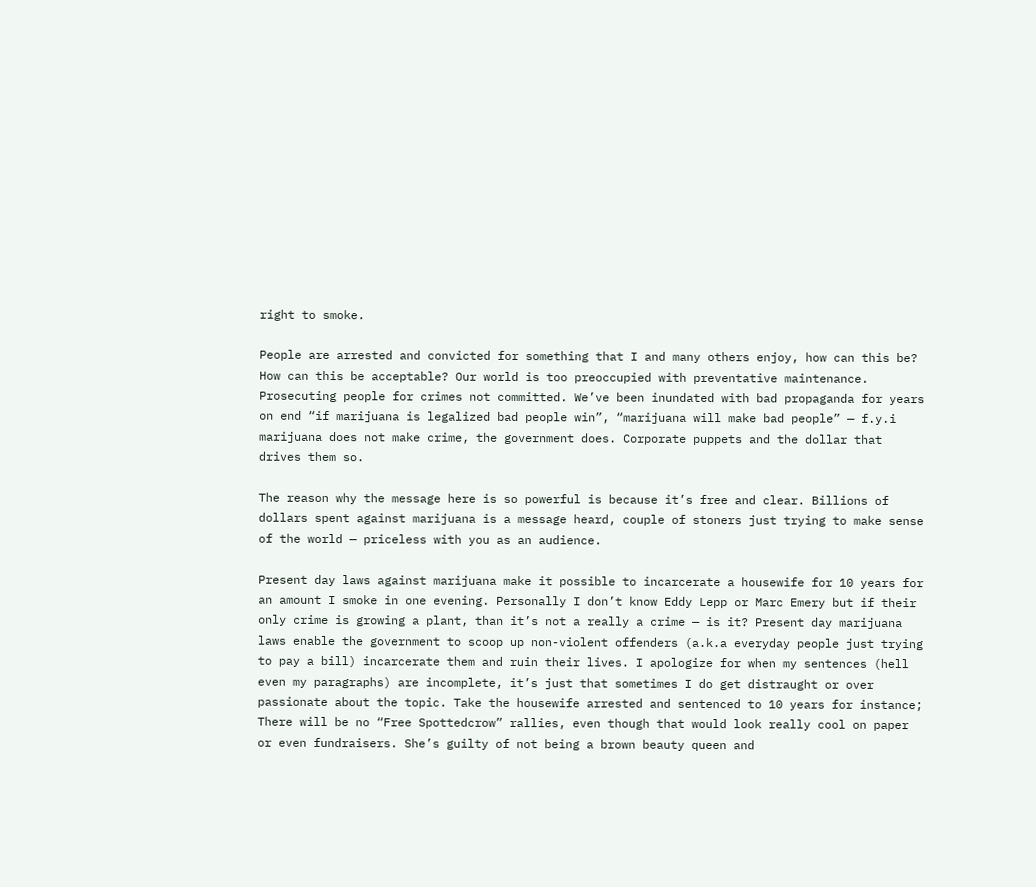right to smoke.

People are arrested and convicted for something that I and many others enjoy, how can this be? How can this be acceptable? Our world is too preoccupied with preventative maintenance. Prosecuting people for crimes not committed. We’ve been inundated with bad propaganda for years on end “if marijuana is legalized bad people win”, “marijuana will make bad people” — f.y.i marijuana does not make crime, the government does. Corporate puppets and the dollar that drives them so.

The reason why the message here is so powerful is because it’s free and clear. Billions of dollars spent against marijuana is a message heard, couple of stoners just trying to make sense of the world — priceless with you as an audience.

Present day laws against marijuana make it possible to incarcerate a housewife for 10 years for an amount I smoke in one evening. Personally I don’t know Eddy Lepp or Marc Emery but if their only crime is growing a plant, than it’s not a really a crime — is it? Present day marijuana laws enable the government to scoop up non-violent offenders (a.k.a everyday people just trying to pay a bill) incarcerate them and ruin their lives. I apologize for when my sentences (hell even my paragraphs) are incomplete, it’s just that sometimes I do get distraught or over passionate about the topic. Take the housewife arrested and sentenced to 10 years for instance; There will be no “Free Spottedcrow” rallies, even though that would look really cool on paper or even fundraisers. She’s guilty of not being a brown beauty queen and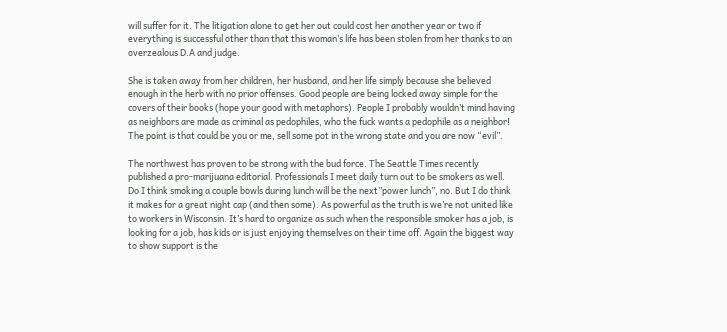will suffer for it. The litigation alone to get her out could cost her another year or two if everything is successful other than that this woman’s life has been stolen from her thanks to an overzealous D.A and judge.

She is taken away from her children, her husband, and her life simply because she believed enough in the herb with no prior offenses. Good people are being locked away simple for the covers of their books (hope your good with metaphors). People I probably wouldn’t mind having as neighbors are made as criminal as pedophiles, who the fuck wants a pedophile as a neighbor! The point is that could be you or me, sell some pot in the wrong state and you are now “evil”.

The northwest has proven to be strong with the bud force. The Seattle Times recently published a pro-marijuana editorial. Professionals I meet daily turn out to be smokers as well. Do I think smoking a couple bowls during lunch will be the next”power lunch”, no. But I do think it makes for a great night cap (and then some). As powerful as the truth is we’re not united like to workers in Wisconsin. It’s hard to organize as such when the responsible smoker has a job, is looking for a job, has kids or is just enjoying themselves on their time off. Again the biggest way to show support is the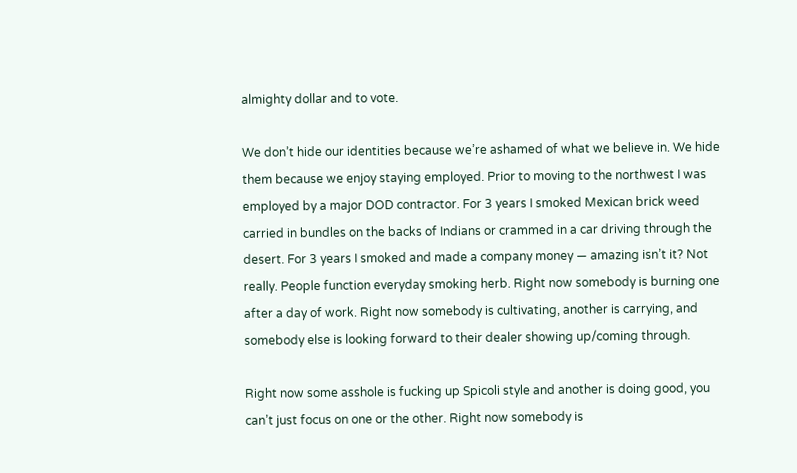almighty dollar and to vote.

We don’t hide our identities because we’re ashamed of what we believe in. We hide them because we enjoy staying employed. Prior to moving to the northwest I was employed by a major DOD contractor. For 3 years I smoked Mexican brick weed carried in bundles on the backs of Indians or crammed in a car driving through the desert. For 3 years I smoked and made a company money — amazing isn’t it? Not really. People function everyday smoking herb. Right now somebody is burning one after a day of work. Right now somebody is cultivating, another is carrying, and somebody else is looking forward to their dealer showing up/coming through.

Right now some asshole is fucking up Spicoli style and another is doing good, you can’t just focus on one or the other. Right now somebody is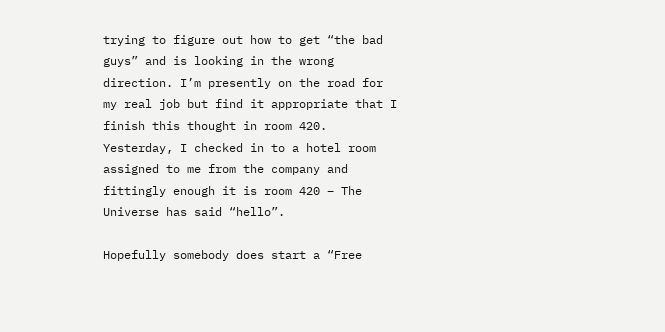trying to figure out how to get “the bad guys” and is looking in the wrong direction. I’m presently on the road for my real job but find it appropriate that I finish this thought in room 420. Yesterday, I checked in to a hotel room assigned to me from the company and fittingly enough it is room 420 – The Universe has said “hello”.

Hopefully somebody does start a “Free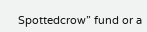Spottedcrow” fund or a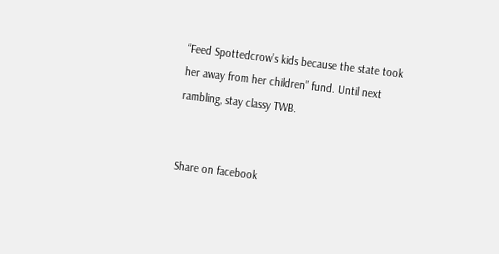“Feed Spottedcrow’s kids because the state took her away from her children” fund. Until next rambling, stay classy TWB.


Share on facebook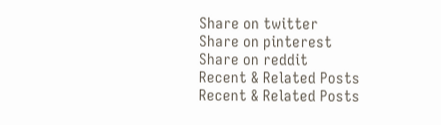Share on twitter
Share on pinterest
Share on reddit
Recent & Related Posts
Recent & Related Posts